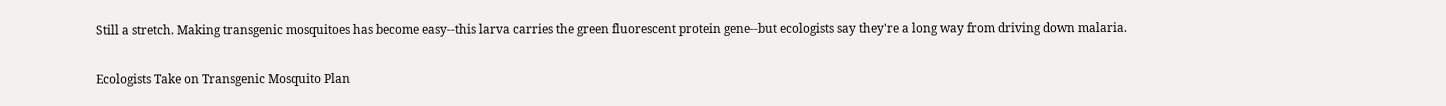Still a stretch. Making transgenic mosquitoes has become easy--this larva carries the green fluorescent protein gene--but ecologists say they're a long way from driving down malaria.

Ecologists Take on Transgenic Mosquito Plan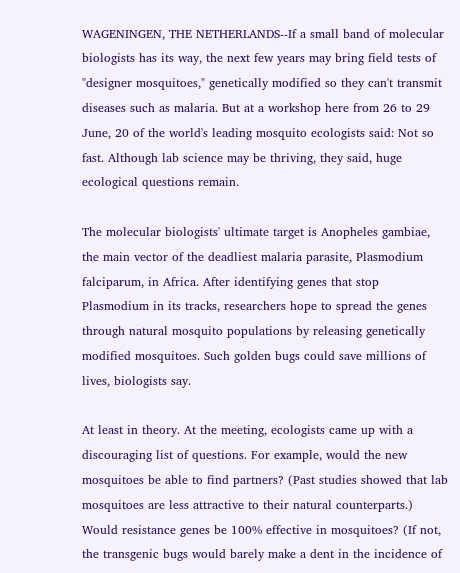WAGENINGEN, THE NETHERLANDS--If a small band of molecular biologists has its way, the next few years may bring field tests of "designer mosquitoes," genetically modified so they can't transmit diseases such as malaria. But at a workshop here from 26 to 29 June, 20 of the world's leading mosquito ecologists said: Not so fast. Although lab science may be thriving, they said, huge ecological questions remain.

The molecular biologists' ultimate target is Anopheles gambiae, the main vector of the deadliest malaria parasite, Plasmodium falciparum, in Africa. After identifying genes that stop Plasmodium in its tracks, researchers hope to spread the genes through natural mosquito populations by releasing genetically modified mosquitoes. Such golden bugs could save millions of lives, biologists say.

At least in theory. At the meeting, ecologists came up with a discouraging list of questions. For example, would the new mosquitoes be able to find partners? (Past studies showed that lab mosquitoes are less attractive to their natural counterparts.) Would resistance genes be 100% effective in mosquitoes? (If not, the transgenic bugs would barely make a dent in the incidence of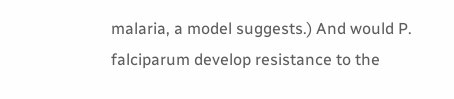malaria, a model suggests.) And would P. falciparum develop resistance to the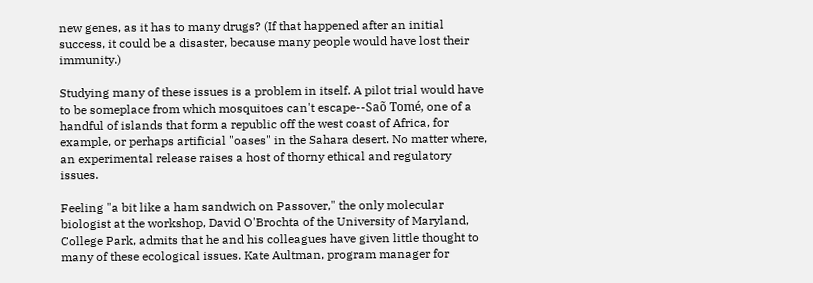new genes, as it has to many drugs? (If that happened after an initial success, it could be a disaster, because many people would have lost their immunity.)

Studying many of these issues is a problem in itself. A pilot trial would have to be someplace from which mosquitoes can't escape--Saõ Tomé, one of a handful of islands that form a republic off the west coast of Africa, for example, or perhaps artificial "oases" in the Sahara desert. No matter where, an experimental release raises a host of thorny ethical and regulatory issues.

Feeling "a bit like a ham sandwich on Passover," the only molecular biologist at the workshop, David O'Brochta of the University of Maryland, College Park, admits that he and his colleagues have given little thought to many of these ecological issues. Kate Aultman, program manager for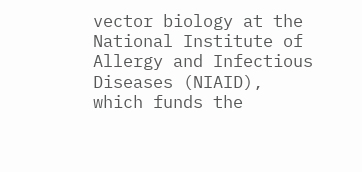vector biology at the National Institute of Allergy and Infectious Diseases (NIAID), which funds the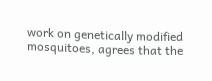work on genetically modified mosquitoes, agrees that the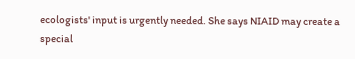ecologists' input is urgently needed. She says NIAID may create a special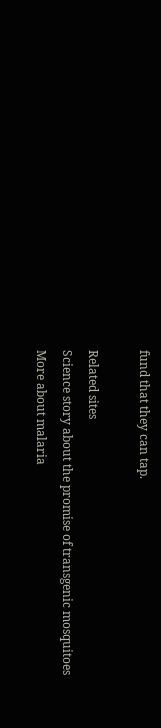fund that they can tap.

Related sites
Science story about the promise of transgenic mosquitoes
More about malaria